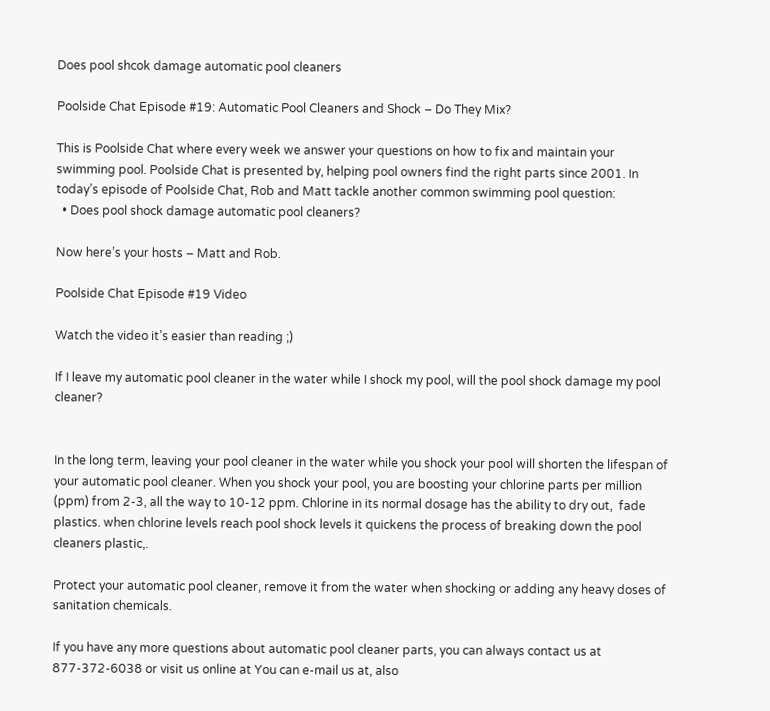Does pool shcok damage automatic pool cleaners

Poolside Chat Episode #19: Automatic Pool Cleaners and Shock – Do They Mix?

This is Poolside Chat where every week we answer your questions on how to fix and maintain your swimming pool. Poolside Chat is presented by, helping pool owners find the right parts since 2001. In today’s episode of Poolside Chat, Rob and Matt tackle another common swimming pool question:
  • Does pool shock damage automatic pool cleaners?

Now here’s your hosts – Matt and Rob.

Poolside Chat Episode #19 Video

Watch the video it’s easier than reading ;)

If I leave my automatic pool cleaner in the water while I shock my pool, will the pool shock damage my pool cleaner?


In the long term, leaving your pool cleaner in the water while you shock your pool will shorten the lifespan of your automatic pool cleaner. When you shock your pool, you are boosting your chlorine parts per million (ppm) from 2-3, all the way to 10-12 ppm. Chlorine in its normal dosage has the ability to dry out,  fade plastics. when chlorine levels reach pool shock levels it quickens the process of breaking down the pool cleaners plastic,.

Protect your automatic pool cleaner, remove it from the water when shocking or adding any heavy doses of sanitation chemicals.

If you have any more questions about automatic pool cleaner parts, you can always contact us at 877-372-6038 or visit us online at You can e-mail us at, also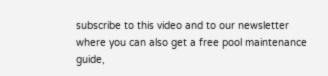subscribe to this video and to our newsletter where you can also get a free pool maintenance guide,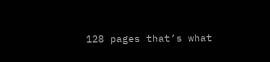128 pages that’s what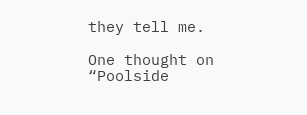they tell me.

One thought on “Poolside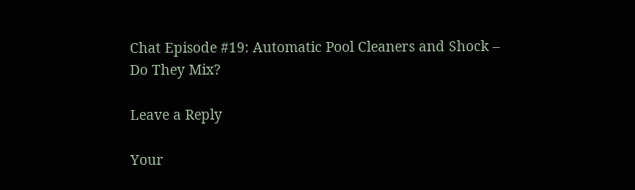Chat Episode #19: Automatic Pool Cleaners and Shock – Do They Mix?

Leave a Reply

Your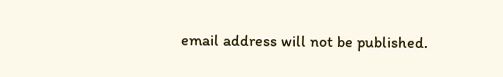email address will not be published.